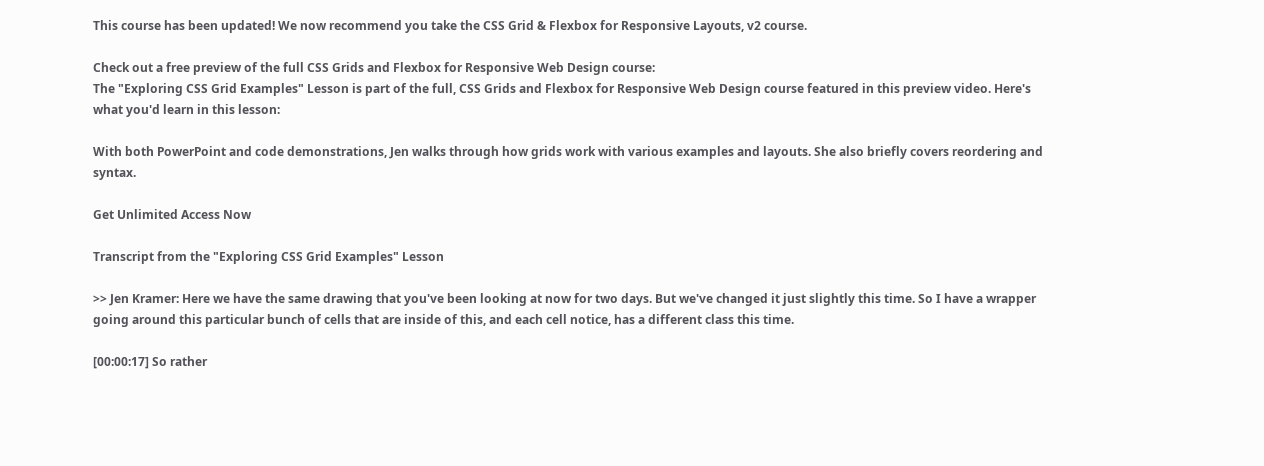This course has been updated! We now recommend you take the CSS Grid & Flexbox for Responsive Layouts, v2 course.

Check out a free preview of the full CSS Grids and Flexbox for Responsive Web Design course:
The "Exploring CSS Grid Examples" Lesson is part of the full, CSS Grids and Flexbox for Responsive Web Design course featured in this preview video. Here's what you'd learn in this lesson:

With both PowerPoint and code demonstrations, Jen walks through how grids work with various examples and layouts. She also briefly covers reordering and syntax.

Get Unlimited Access Now

Transcript from the "Exploring CSS Grid Examples" Lesson

>> Jen Kramer: Here we have the same drawing that you've been looking at now for two days. But we've changed it just slightly this time. So I have a wrapper going around this particular bunch of cells that are inside of this, and each cell notice, has a different class this time.

[00:00:17] So rather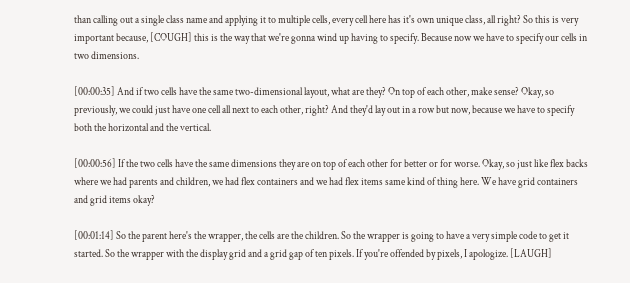than calling out a single class name and applying it to multiple cells, every cell here has it's own unique class, all right? So this is very important because, [COUGH] this is the way that we're gonna wind up having to specify. Because now we have to specify our cells in two dimensions.

[00:00:35] And if two cells have the same two-dimensional layout, what are they? On top of each other, make sense? Okay, so previously, we could just have one cell all next to each other, right? And they'd lay out in a row but now, because we have to specify both the horizontal and the vertical.

[00:00:56] If the two cells have the same dimensions they are on top of each other for better or for worse. Okay, so just like flex backs where we had parents and children, we had flex containers and we had flex items same kind of thing here. We have grid containers and grid items okay?

[00:01:14] So the parent here's the wrapper, the cells are the children. So the wrapper is going to have a very simple code to get it started. So the wrapper with the display grid and a grid gap of ten pixels. If you're offended by pixels, I apologize. [LAUGH]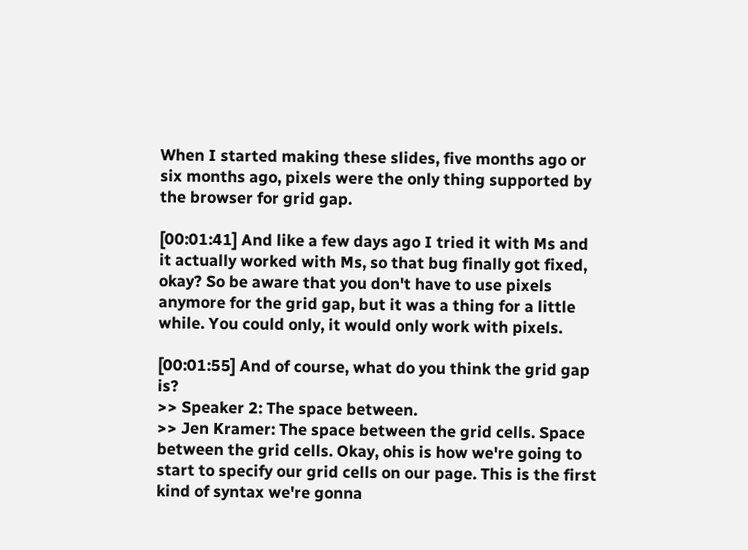When I started making these slides, five months ago or six months ago, pixels were the only thing supported by the browser for grid gap.

[00:01:41] And like a few days ago I tried it with Ms and it actually worked with Ms, so that bug finally got fixed, okay? So be aware that you don't have to use pixels anymore for the grid gap, but it was a thing for a little while. You could only, it would only work with pixels.

[00:01:55] And of course, what do you think the grid gap is?
>> Speaker 2: The space between.
>> Jen Kramer: The space between the grid cells. Space between the grid cells. Okay, ohis is how we're going to start to specify our grid cells on our page. This is the first kind of syntax we're gonna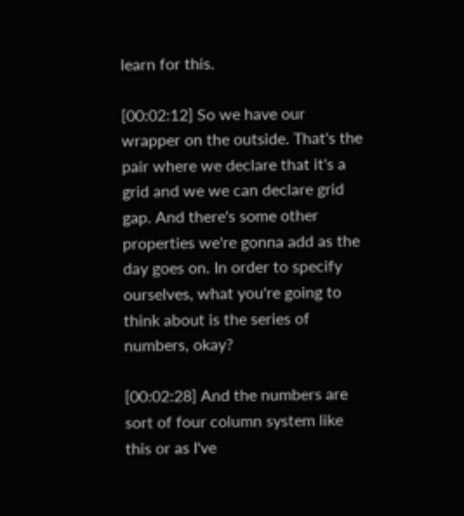learn for this.

[00:02:12] So we have our wrapper on the outside. That's the pair where we declare that it's a grid and we we can declare grid gap. And there's some other properties we're gonna add as the day goes on. In order to specify ourselves, what you're going to think about is the series of numbers, okay?

[00:02:28] And the numbers are sort of four column system like this or as I've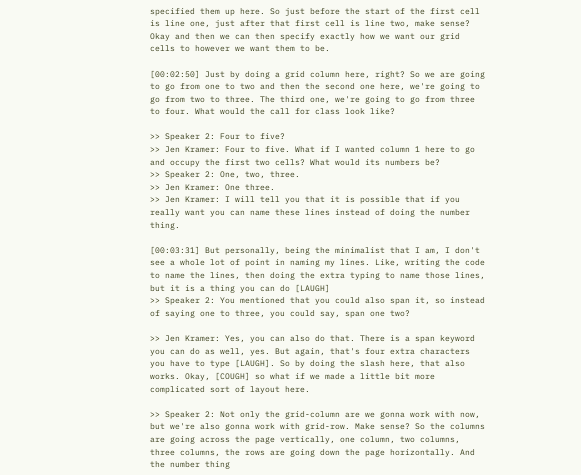specified them up here. So just before the start of the first cell is line one, just after that first cell is line two, make sense? Okay and then we can then specify exactly how we want our grid cells to however we want them to be.

[00:02:50] Just by doing a grid column here, right? So we are going to go from one to two and then the second one here, we're going to go from two to three. The third one, we're going to go from three to four. What would the call for class look like?

>> Speaker 2: Four to five?
>> Jen Kramer: Four to five. What if I wanted column 1 here to go and occupy the first two cells? What would its numbers be?
>> Speaker 2: One, two, three.
>> Jen Kramer: One three.
>> Jen Kramer: I will tell you that it is possible that if you really want you can name these lines instead of doing the number thing.

[00:03:31] But personally, being the minimalist that I am, I don't see a whole lot of point in naming my lines. Like, writing the code to name the lines, then doing the extra typing to name those lines, but it is a thing you can do [LAUGH]
>> Speaker 2: You mentioned that you could also span it, so instead of saying one to three, you could say, span one two?

>> Jen Kramer: Yes, you can also do that. There is a span keyword you can do as well, yes. But again, that's four extra characters you have to type [LAUGH]. So by doing the slash here, that also works. Okay, [COUGH] so what if we made a little bit more complicated sort of layout here.

>> Speaker 2: Not only the grid-column are we gonna work with now, but we're also gonna work with grid-row. Make sense? So the columns are going across the page vertically, one column, two columns, three columns, the rows are going down the page horizontally. And the number thing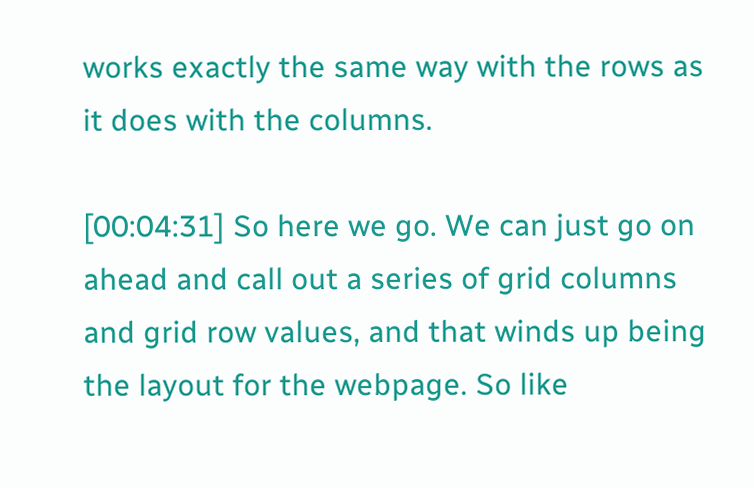works exactly the same way with the rows as it does with the columns.

[00:04:31] So here we go. We can just go on ahead and call out a series of grid columns and grid row values, and that winds up being the layout for the webpage. So like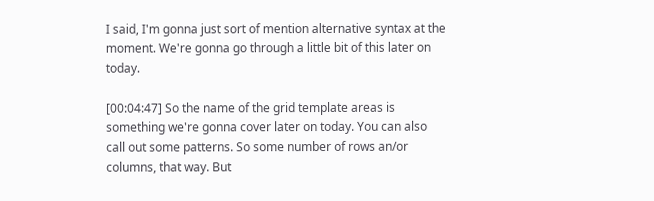I said, I'm gonna just sort of mention alternative syntax at the moment. We're gonna go through a little bit of this later on today.

[00:04:47] So the name of the grid template areas is something we're gonna cover later on today. You can also call out some patterns. So some number of rows an/or columns, that way. But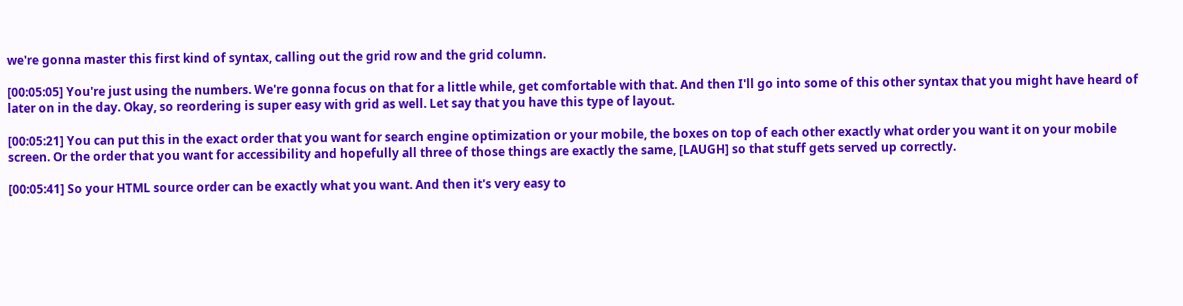we're gonna master this first kind of syntax, calling out the grid row and the grid column.

[00:05:05] You're just using the numbers. We're gonna focus on that for a little while, get comfortable with that. And then I'll go into some of this other syntax that you might have heard of later on in the day. Okay, so reordering is super easy with grid as well. Let say that you have this type of layout.

[00:05:21] You can put this in the exact order that you want for search engine optimization or your mobile, the boxes on top of each other exactly what order you want it on your mobile screen. Or the order that you want for accessibility and hopefully all three of those things are exactly the same, [LAUGH] so that stuff gets served up correctly.

[00:05:41] So your HTML source order can be exactly what you want. And then it's very easy to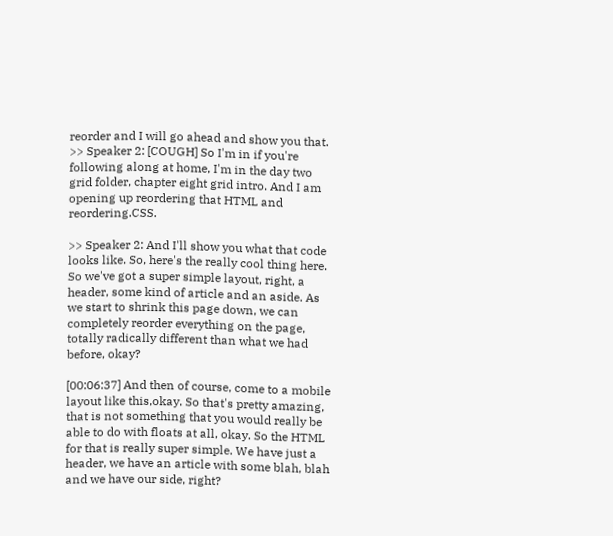reorder and I will go ahead and show you that.
>> Speaker 2: [COUGH] So I'm in if you're following along at home, I'm in the day two grid folder, chapter eight grid intro. And I am opening up reordering that HTML and reordering.CSS.

>> Speaker 2: And I'll show you what that code looks like. So, here's the really cool thing here. So we've got a super simple layout, right, a header, some kind of article and an aside. As we start to shrink this page down, we can completely reorder everything on the page, totally radically different than what we had before, okay?

[00:06:37] And then of course, come to a mobile layout like this,okay. So that's pretty amazing, that is not something that you would really be able to do with floats at all, okay. So the HTML for that is really super simple. We have just a header, we have an article with some blah, blah and we have our side, right?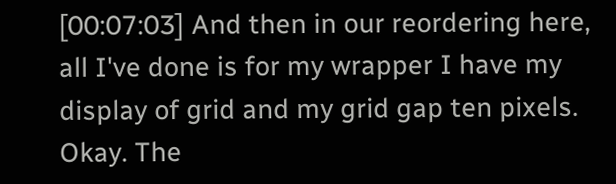[00:07:03] And then in our reordering here, all I've done is for my wrapper I have my display of grid and my grid gap ten pixels. Okay. The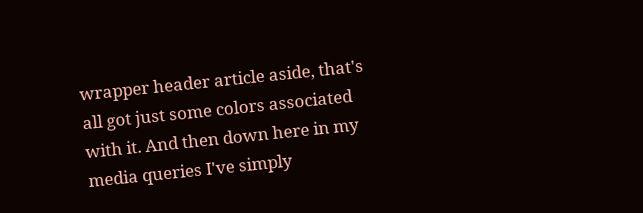wrapper header article aside, that's all got just some colors associated with it. And then down here in my media queries I've simply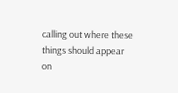calling out where these things should appear on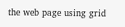the web page using grid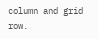column and grid row.